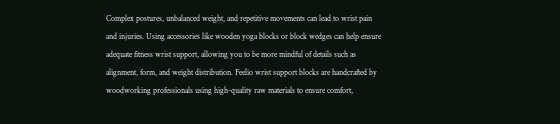Complex postures, unbalanced weight, and repetitive movements can lead to wrist pain and injuries. Using accessories like wooden yoga blocks or block wedges can help ensure adequate fitness wrist support, allowing you to be more mindful of details such as alignment, form, and weight distribution. Feelio wrist support blocks are handcrafted by woodworking professionals using high-quality raw materials to ensure comfort,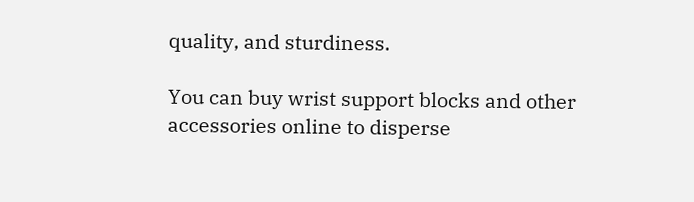quality, and sturdiness.

You can buy wrist support blocks and other accessories online to disperse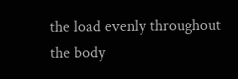the load evenly throughout the body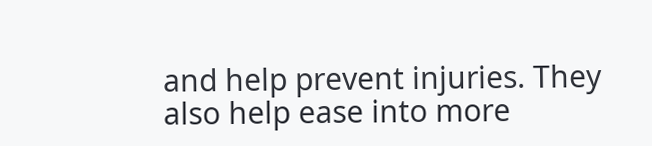and help prevent injuries. They also help ease into more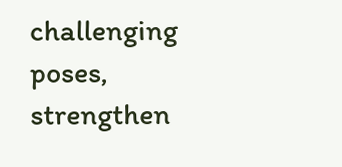challenging poses, strengthen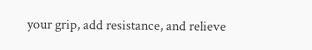your grip, add resistance, and relieve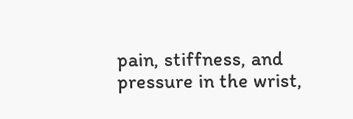pain, stiffness, and pressure in the wrist,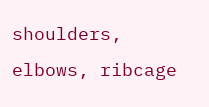shoulders, elbows, ribcage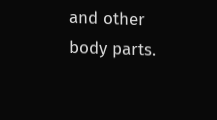and other body parts.